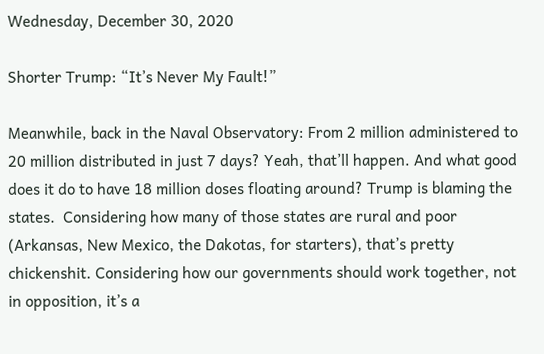Wednesday, December 30, 2020

Shorter Trump: “It’s Never My Fault!”

Meanwhile, back in the Naval Observatory: From 2 million administered to 20 million distributed in just 7 days? Yeah, that’ll happen. And what good does it do to have 18 million doses floating around? Trump is blaming the states.  Considering how many of those states are rural and poor (Arkansas, New Mexico, the Dakotas, for starters), that’s pretty chickenshit. Considering how our governments should work together, not in opposition, it’s a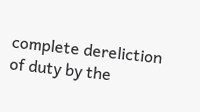complete dereliction of duty by the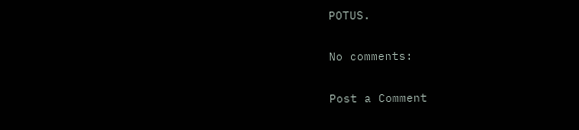POTUS.

No comments:

Post a Comment